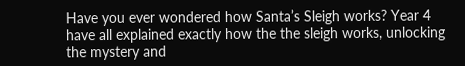Have you ever wondered how Santa’s Sleigh works? Year 4 have all explained exactly how the the sleigh works, unlocking the mystery and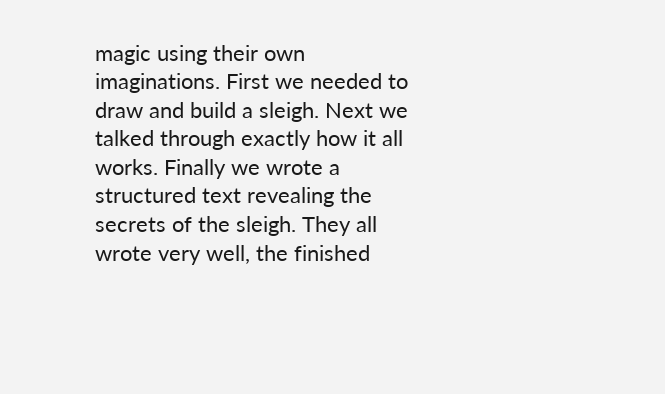magic using their own imaginations. First we needed to draw and build a sleigh. Next we talked through exactly how it all works. Finally we wrote a structured text revealing the secrets of the sleigh. They all wrote very well, the finished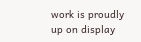work is proudly up on display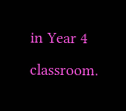in Year 4 classroom.